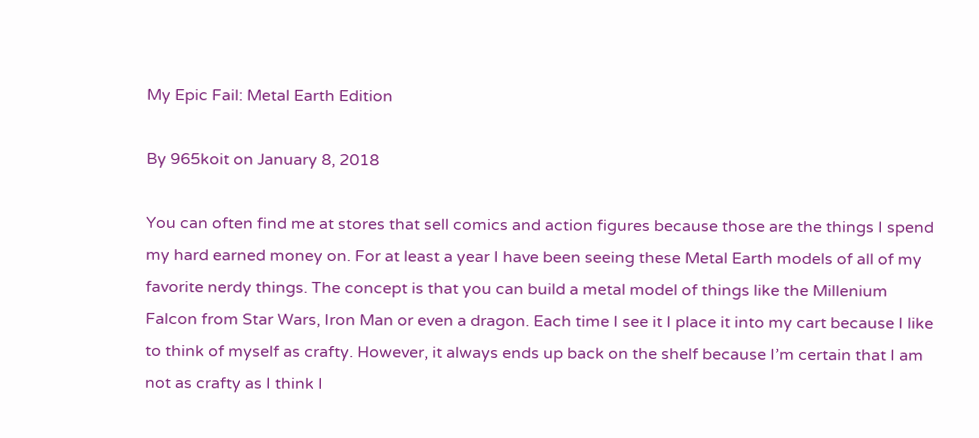My Epic Fail: Metal Earth Edition

By 965koit on January 8, 2018

You can often find me at stores that sell comics and action figures because those are the things I spend my hard earned money on. For at least a year I have been seeing these Metal Earth models of all of my favorite nerdy things. The concept is that you can build a metal model of things like the Millenium Falcon from Star Wars, Iron Man or even a dragon. Each time I see it I place it into my cart because I like to think of myself as crafty. However, it always ends up back on the shelf because I’m certain that I am not as crafty as I think I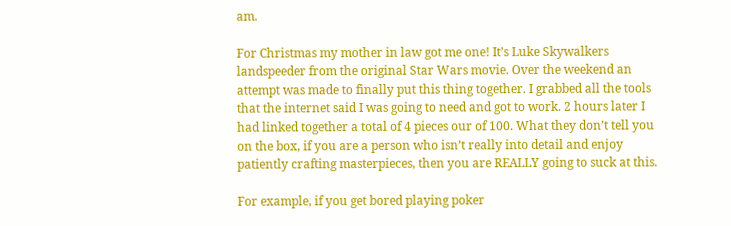am.

For Christmas my mother in law got me one! It’s Luke Skywalkers landspeeder from the original Star Wars movie. Over the weekend an attempt was made to finally put this thing together. I grabbed all the tools that the internet said I was going to need and got to work. 2 hours later I had linked together a total of 4 pieces our of 100. What they don’t tell you on the box, if you are a person who isn’t really into detail and enjoy patiently crafting masterpieces, then you are REALLY going to suck at this.

For example, if you get bored playing poker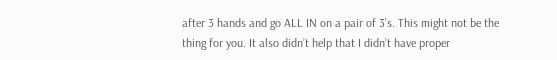after 3 hands and go ALL IN on a pair of 3’s. This might not be the thing for you. It also didn’t help that I didn’t have proper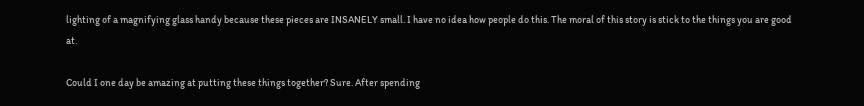lighting of a magnifying glass handy because these pieces are INSANELY small. I have no idea how people do this. The moral of this story is stick to the things you are good at.

Could I one day be amazing at putting these things together? Sure. After spending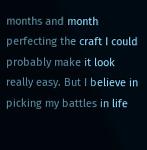months and month perfecting the craft I could probably make it look really easy. But I believe in picking my battles in life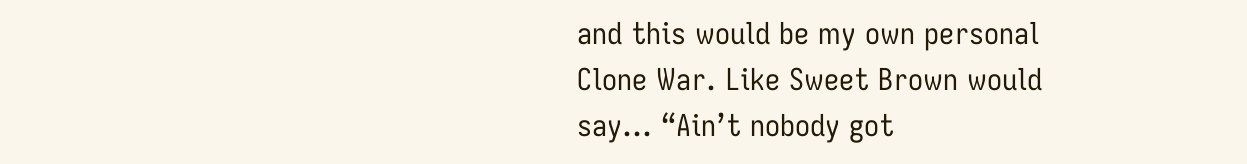and this would be my own personal Clone War. Like Sweet Brown would say… “Ain’t nobody got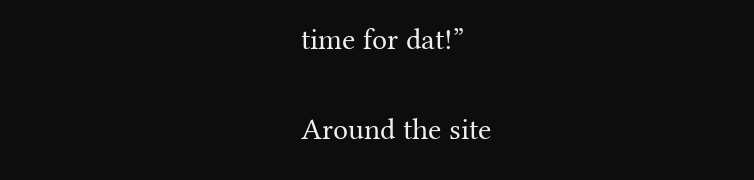time for dat!”

Around the site